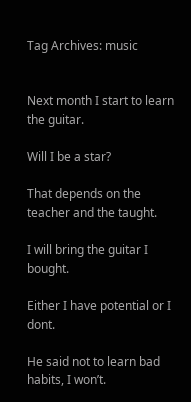Tag Archives: music


Next month I start to learn the guitar.

Will I be a star?

That depends on the teacher and the taught.

I will bring the guitar I bought.

Either I have potential or I dont.

He said not to learn bad habits, I won’t.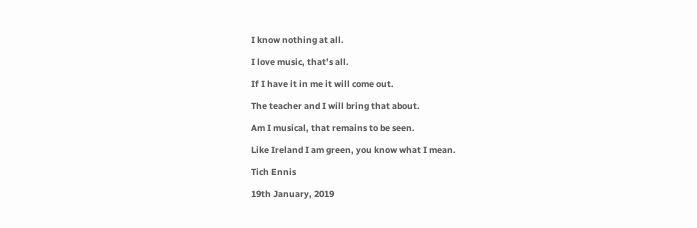I know nothing at all.

I love music, that’s all.

If I have it in me it will come out.

The teacher and I will bring that about.

Am I musical, that remains to be seen.

Like Ireland I am green, you know what I mean.

Tich Ennis

19th January, 2019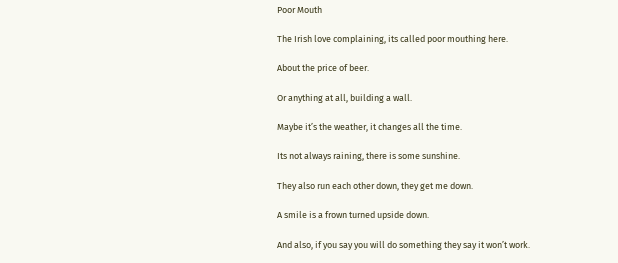Poor Mouth

The Irish love complaining, its called poor mouthing here.

About the price of beer.

Or anything at all, building a wall.

Maybe it’s the weather, it changes all the time.

Its not always raining, there is some sunshine.

They also run each other down, they get me down.

A smile is a frown turned upside down.

And also, if you say you will do something they say it won’t work.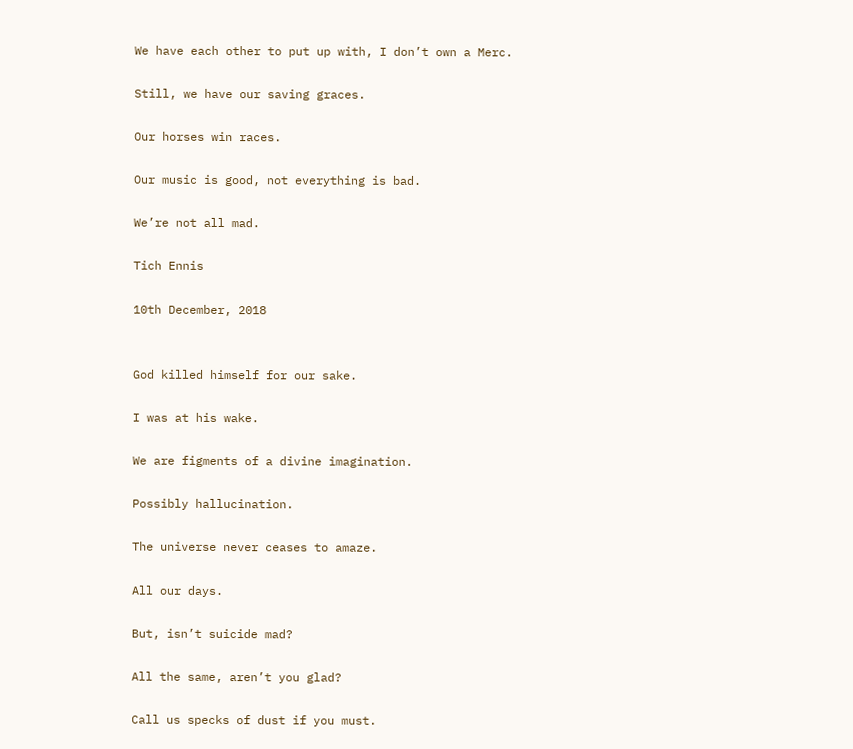We have each other to put up with, I don’t own a Merc.

Still, we have our saving graces.

Our horses win races.

Our music is good, not everything is bad.

We’re not all mad.

Tich Ennis

10th December, 2018


God killed himself for our sake.

I was at his wake.

We are figments of a divine imagination.

Possibly hallucination.

The universe never ceases to amaze.

All our days.

But, isn’t suicide mad?

All the same, aren’t you glad?

Call us specks of dust if you must.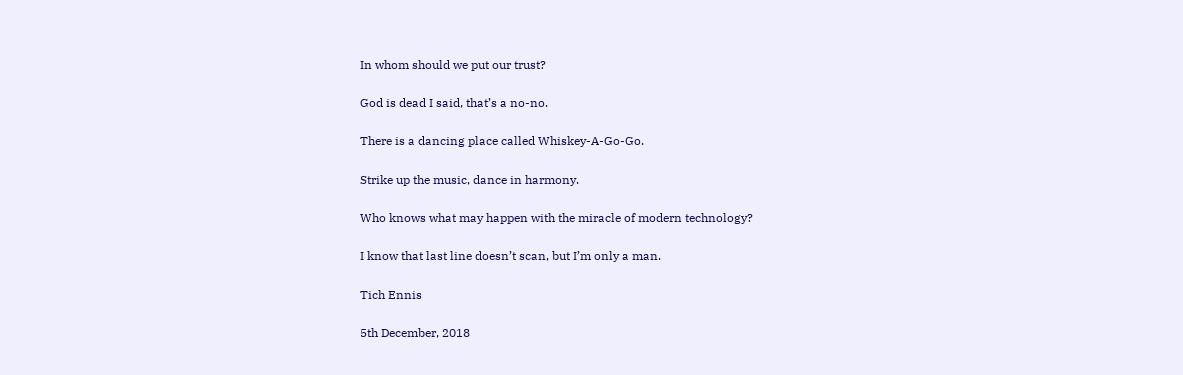In whom should we put our trust?

God is dead I said, that’s a no-no.

There is a dancing place called Whiskey-A-Go-Go.

Strike up the music, dance in harmony.

Who knows what may happen with the miracle of modern technology?

I know that last line doesn’t scan, but I’m only a man.

Tich Ennis

5th December, 2018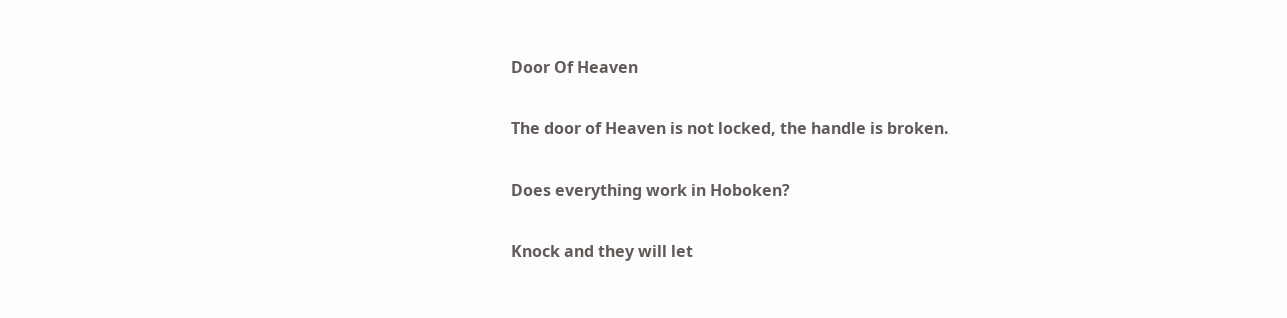Door Of Heaven

The door of Heaven is not locked, the handle is broken.

Does everything work in Hoboken?

Knock and they will let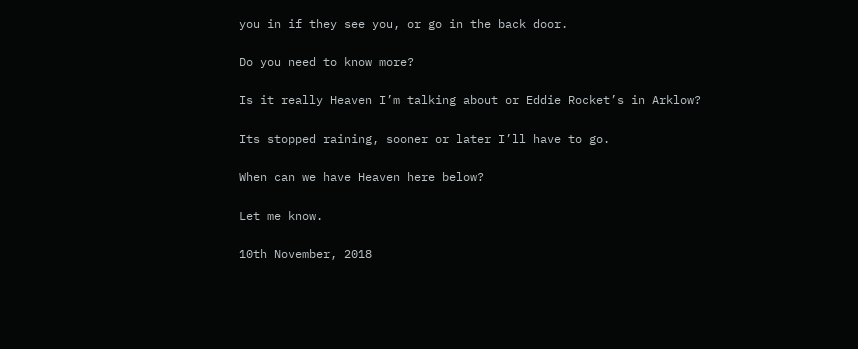you in if they see you, or go in the back door.

Do you need to know more?

Is it really Heaven I’m talking about or Eddie Rocket’s in Arklow?

Its stopped raining, sooner or later I’ll have to go.

When can we have Heaven here below?

Let me know.

10th November, 2018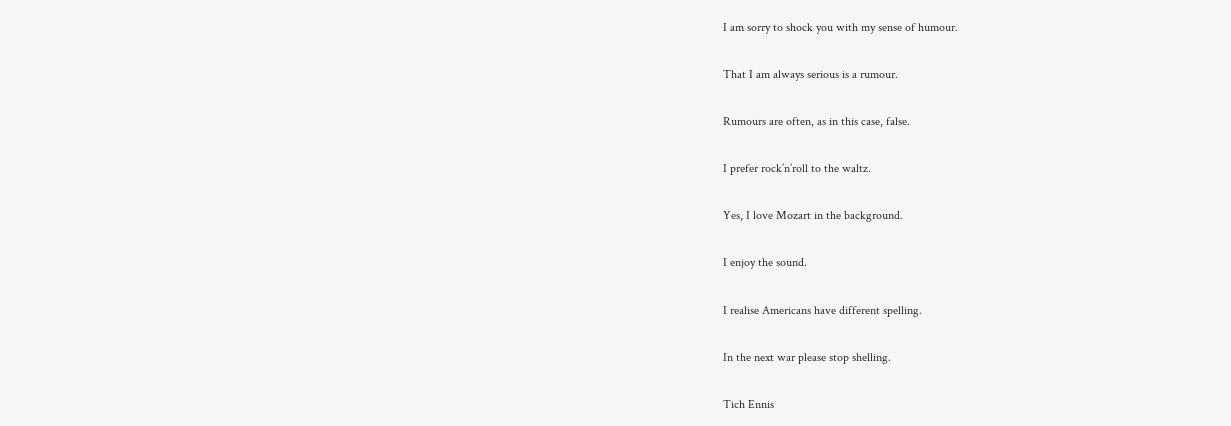I am sorry to shock you with my sense of humour.

That I am always serious is a rumour.

Rumours are often, as in this case, false.

I prefer rock’n’roll to the waltz.

Yes, I love Mozart in the background.

I enjoy the sound.

I realise Americans have different spelling.

In the next war please stop shelling.

Tich Ennis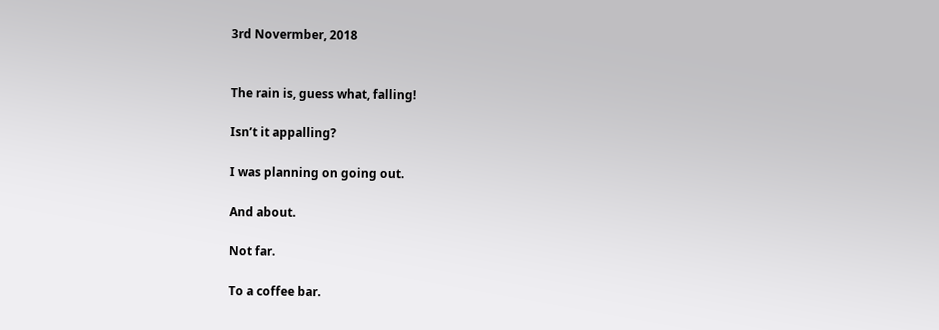3rd Novermber, 2018


The rain is, guess what, falling!

Isn’t it appalling?

I was planning on going out.

And about.

Not far.

To a coffee bar.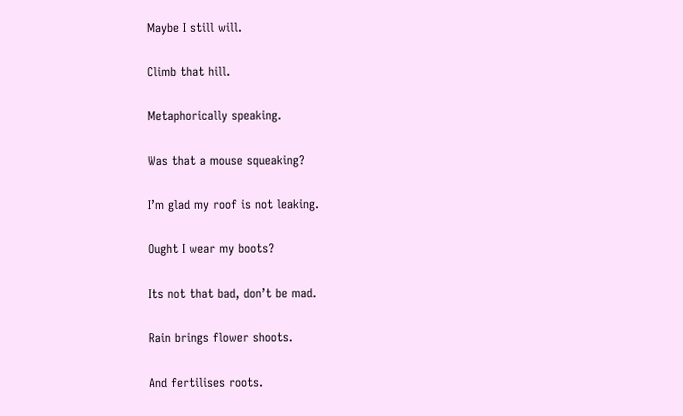Maybe I still will.

Climb that hill.

Metaphorically speaking.

Was that a mouse squeaking?

I’m glad my roof is not leaking.

Ought I wear my boots?

Its not that bad, don’t be mad.

Rain brings flower shoots.

And fertilises roots.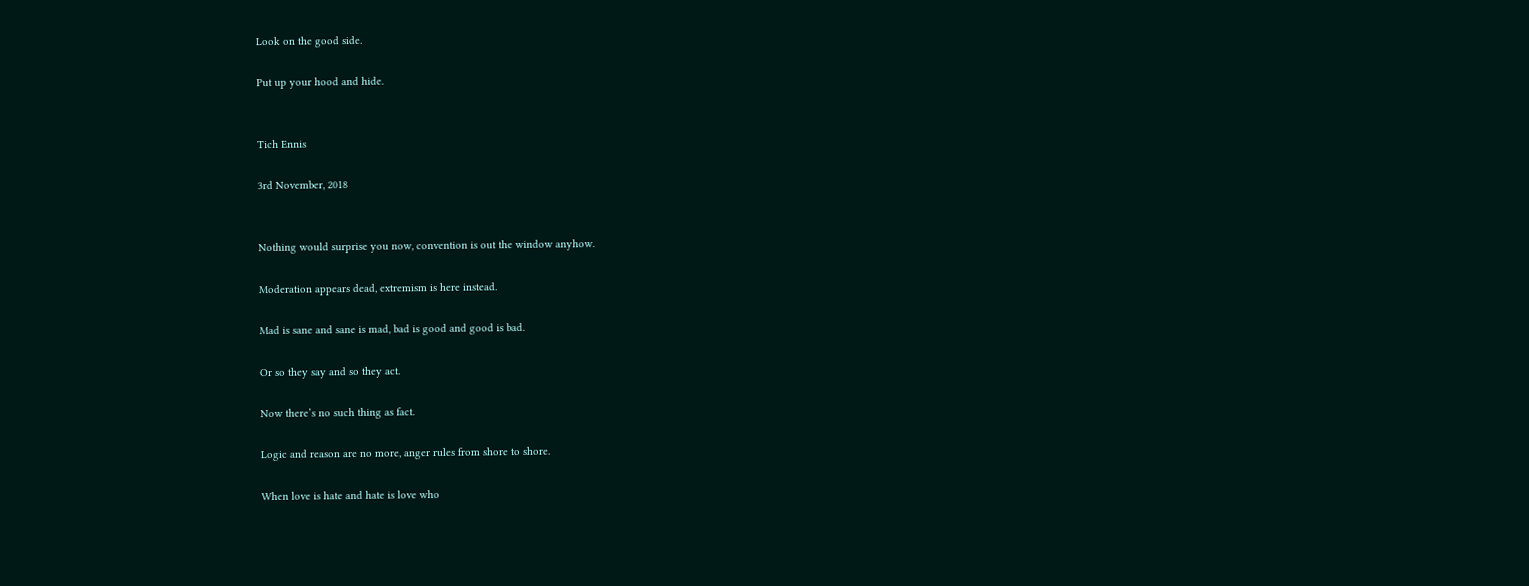Look on the good side.

Put up your hood and hide.


Tich Ennis

3rd November, 2018


Nothing would surprise you now, convention is out the window anyhow.

Moderation appears dead, extremism is here instead.

Mad is sane and sane is mad, bad is good and good is bad.

Or so they say and so they act.

Now there’s no such thing as fact.

Logic and reason are no more, anger rules from shore to shore.

When love is hate and hate is love who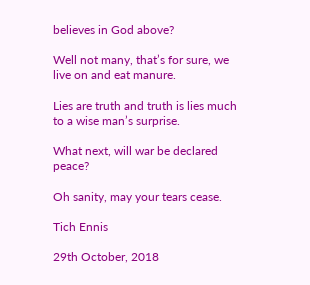believes in God above?

Well not many, that’s for sure, we live on and eat manure.

Lies are truth and truth is lies much to a wise man’s surprise.

What next, will war be declared peace?

Oh sanity, may your tears cease.

Tich Ennis

29th October, 2018